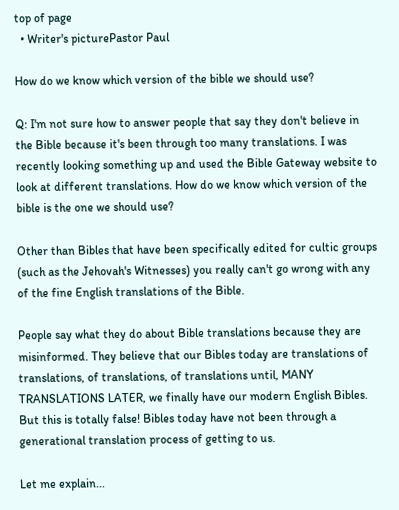top of page
  • Writer's picturePastor Paul

How do we know which version of the bible we should use?

Q: I'm not sure how to answer people that say they don't believe in the Bible because it's been through too many translations. I was recently looking something up and used the Bible Gateway website to look at different translations. How do we know which version of the bible is the one we should use?

Other than Bibles that have been specifically edited for cultic groups (such as the Jehovah's Witnesses) you really can't go wrong with any of the fine English translations of the Bible.

People say what they do about Bible translations because they are misinformed. They believe that our Bibles today are translations of translations, of translations, of translations until, MANY TRANSLATIONS LATER, we finally have our modern English Bibles. But this is totally false! Bibles today have not been through a generational translation process of getting to us.

Let me explain...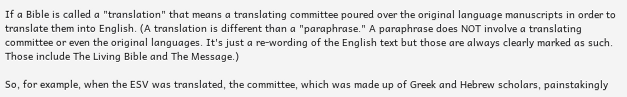If a Bible is called a "translation" that means a translating committee poured over the original language manuscripts in order to translate them into English. (A translation is different than a "paraphrase." A paraphrase does NOT involve a translating committee or even the original languages. It's just a re-wording of the English text but those are always clearly marked as such. Those include The Living Bible and The Message.)

So, for example, when the ESV was translated, the committee, which was made up of Greek and Hebrew scholars, painstakingly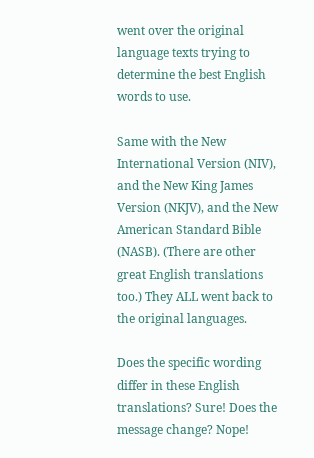went over the original language texts trying to determine the best English words to use.

Same with the New International Version (NIV), and the New King James Version (NKJV), and the New American Standard Bible (NASB). (There are other great English translations too.) They ALL went back to the original languages.

Does the specific wording differ in these English translations? Sure! Does the message change? Nope!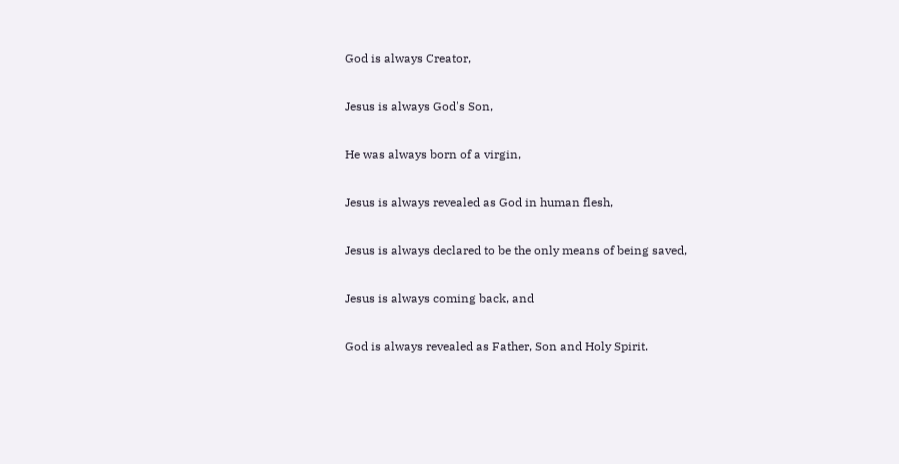God is always Creator,

Jesus is always God's Son,

He was always born of a virgin,

Jesus is always revealed as God in human flesh,

Jesus is always declared to be the only means of being saved,

Jesus is always coming back, and

God is always revealed as Father, Son and Holy Spirit.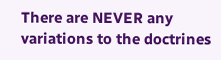There are NEVER any variations to the doctrines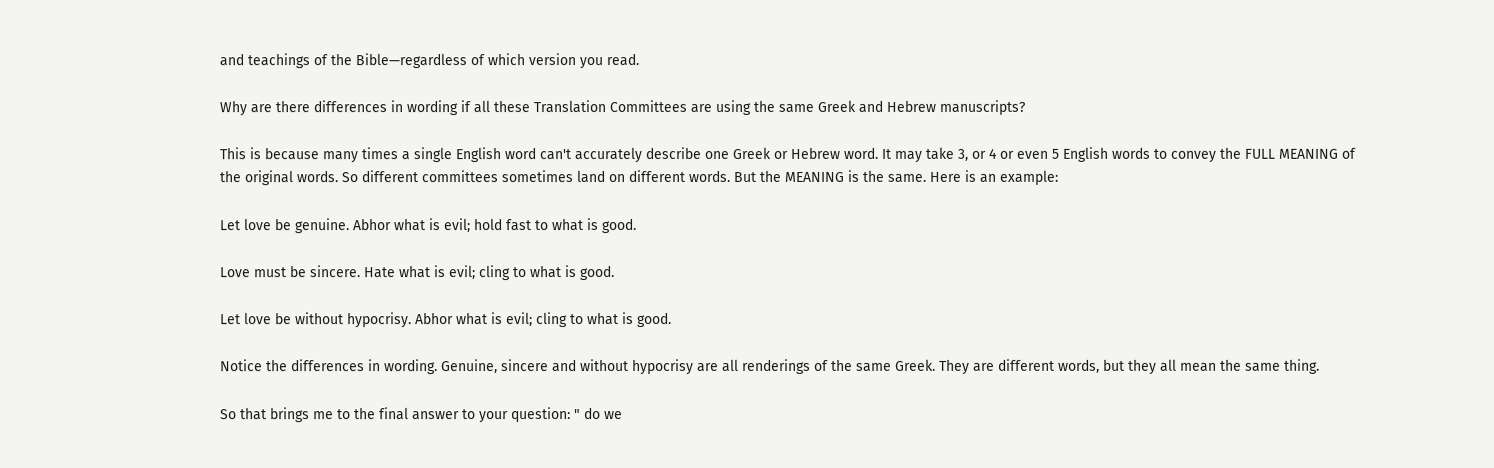and teachings of the Bible—regardless of which version you read.

Why are there differences in wording if all these Translation Committees are using the same Greek and Hebrew manuscripts?

This is because many times a single English word can't accurately describe one Greek or Hebrew word. It may take 3, or 4 or even 5 English words to convey the FULL MEANING of the original words. So different committees sometimes land on different words. But the MEANING is the same. Here is an example:

Let love be genuine. Abhor what is evil; hold fast to what is good.

Love must be sincere. Hate what is evil; cling to what is good.

Let love be without hypocrisy. Abhor what is evil; cling to what is good.

Notice the differences in wording. Genuine, sincere and without hypocrisy are all renderings of the same Greek. They are different words, but they all mean the same thing.

So that brings me to the final answer to your question: " do we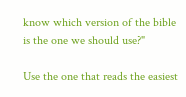know which version of the bible is the one we should use?"

Use the one that reads the easiest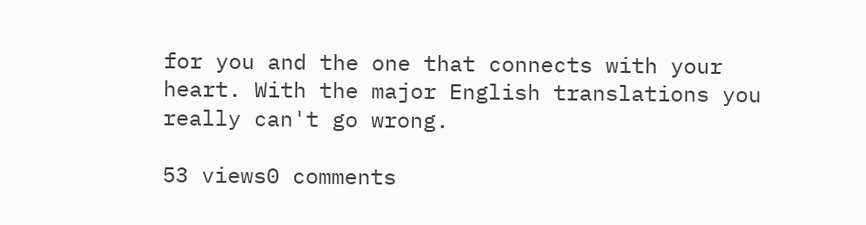for you and the one that connects with your heart. With the major English translations you really can't go wrong.

53 views0 comments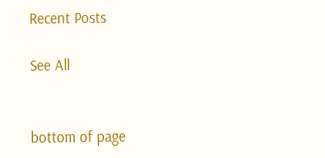Recent Posts

See All


bottom of page